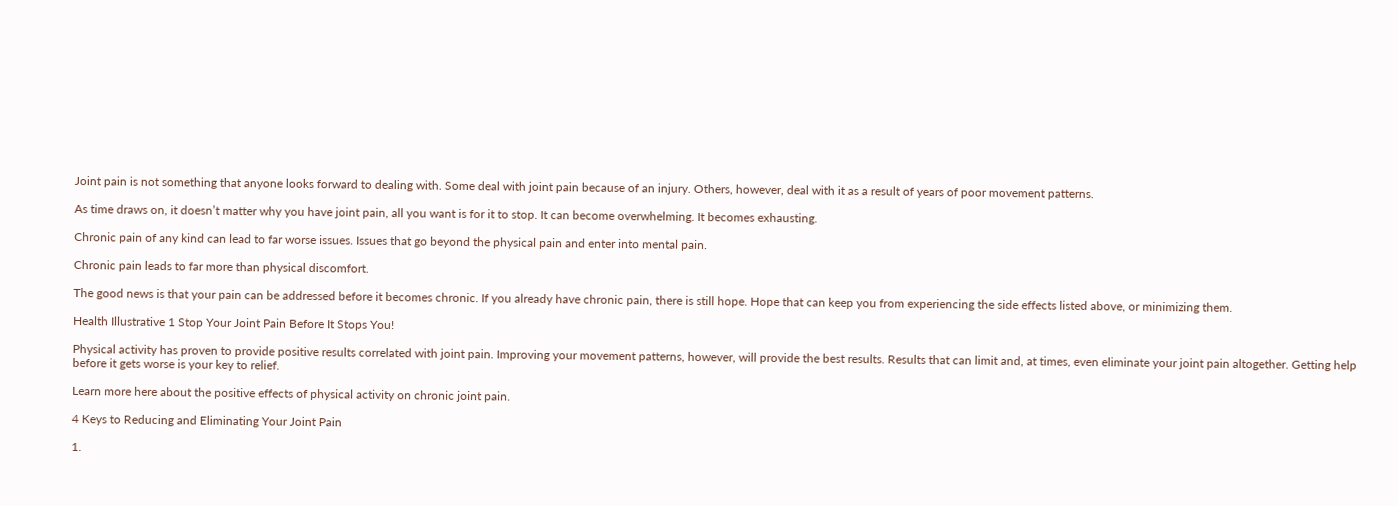Joint pain is not something that anyone looks forward to dealing with. Some deal with joint pain because of an injury. Others, however, deal with it as a result of years of poor movement patterns.

As time draws on, it doesn’t matter why you have joint pain, all you want is for it to stop. It can become overwhelming. It becomes exhausting.

Chronic pain of any kind can lead to far worse issues. Issues that go beyond the physical pain and enter into mental pain.

Chronic pain leads to far more than physical discomfort.

The good news is that your pain can be addressed before it becomes chronic. If you already have chronic pain, there is still hope. Hope that can keep you from experiencing the side effects listed above, or minimizing them.

Health Illustrative 1 Stop Your Joint Pain Before It Stops You!

Physical activity has proven to provide positive results correlated with joint pain. Improving your movement patterns, however, will provide the best results. Results that can limit and, at times, even eliminate your joint pain altogether. Getting help before it gets worse is your key to relief.

Learn more here about the positive effects of physical activity on chronic joint pain.

4 Keys to Reducing and Eliminating Your Joint Pain

1.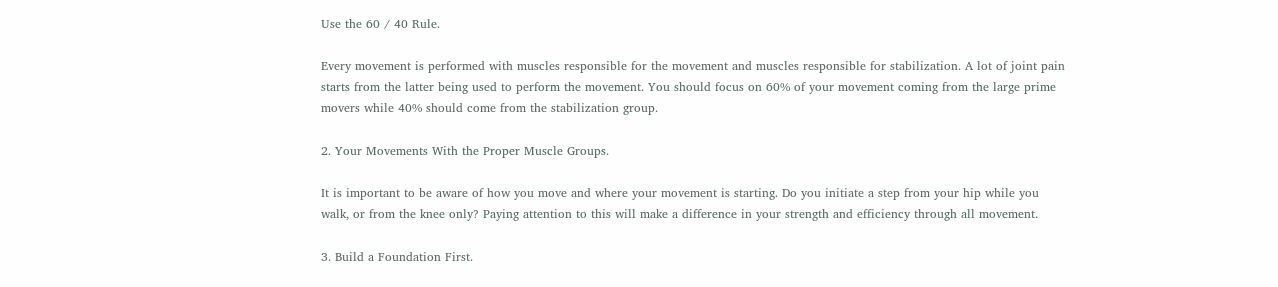Use the 60 / 40 Rule.

Every movement is performed with muscles responsible for the movement and muscles responsible for stabilization. A lot of joint pain starts from the latter being used to perform the movement. You should focus on 60% of your movement coming from the large prime movers while 40% should come from the stabilization group.

2. Your Movements With the Proper Muscle Groups.

It is important to be aware of how you move and where your movement is starting. Do you initiate a step from your hip while you walk, or from the knee only? Paying attention to this will make a difference in your strength and efficiency through all movement.

3. Build a Foundation First.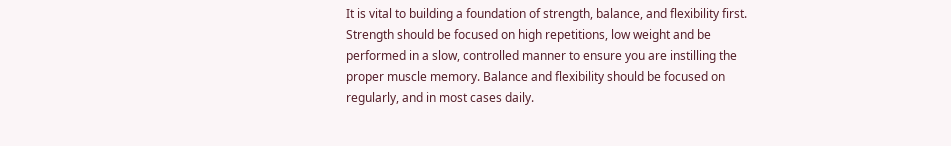It is vital to building a foundation of strength, balance, and flexibility first. Strength should be focused on high repetitions, low weight and be performed in a slow, controlled manner to ensure you are instilling the proper muscle memory. Balance and flexibility should be focused on regularly, and in most cases daily.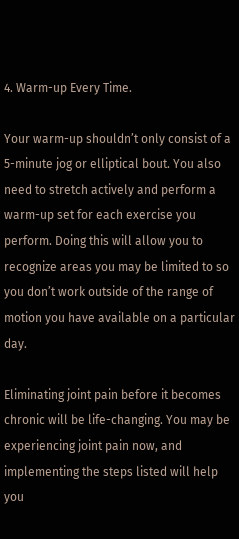4. Warm-up Every Time.

Your warm-up shouldn’t only consist of a 5-minute jog or elliptical bout. You also need to stretch actively and perform a warm-up set for each exercise you perform. Doing this will allow you to recognize areas you may be limited to so you don’t work outside of the range of motion you have available on a particular day.

Eliminating joint pain before it becomes chronic will be life-changing. You may be experiencing joint pain now, and implementing the steps listed will help you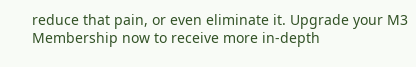reduce that pain, or even eliminate it. Upgrade your M3 Membership now to receive more in-depth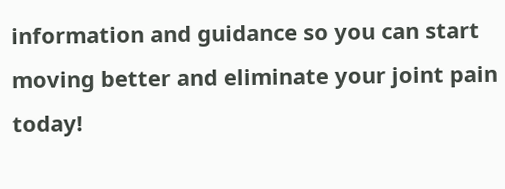information and guidance so you can start moving better and eliminate your joint pain today!